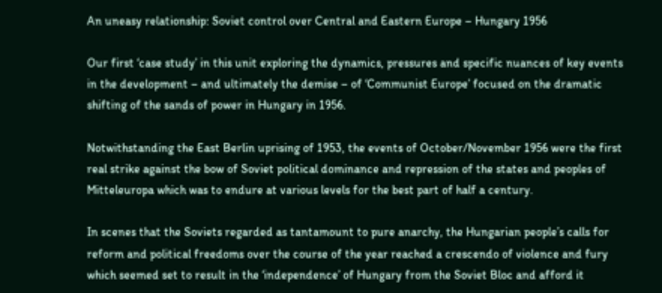An uneasy relationship: Soviet control over Central and Eastern Europe – Hungary 1956

Our first ‘case study’ in this unit exploring the dynamics, pressures and specific nuances of key events in the development – and ultimately the demise – of ‘Communist Europe’ focused on the dramatic shifting of the sands of power in Hungary in 1956.

Notwithstanding the East Berlin uprising of 1953, the events of October/November 1956 were the first real strike against the bow of Soviet political dominance and repression of the states and peoples of Mitteleuropa which was to endure at various levels for the best part of half a century.

In scenes that the Soviets regarded as tantamount to pure anarchy, the Hungarian people’s calls for reform and political freedoms over the course of the year reached a crescendo of violence and fury which seemed set to result in the ‘independence’ of Hungary from the Soviet Bloc and afford it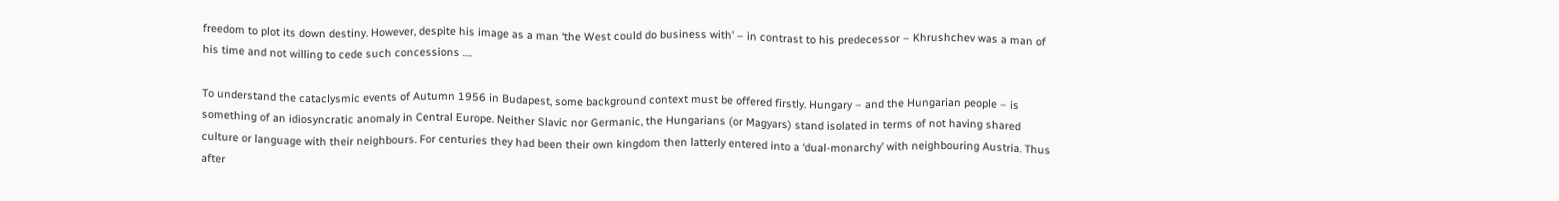freedom to plot its down destiny. However, despite his image as a man ‘the West could do business with’ – in contrast to his predecessor – Khrushchev was a man of his time and not willing to cede such concessions ….

To understand the cataclysmic events of Autumn 1956 in Budapest, some background context must be offered firstly. Hungary – and the Hungarian people – is something of an idiosyncratic anomaly in Central Europe. Neither Slavic nor Germanic, the Hungarians (or Magyars) stand isolated in terms of not having shared culture or language with their neighbours. For centuries they had been their own kingdom then latterly entered into a ‘dual-monarchy’ with neighbouring Austria. Thus after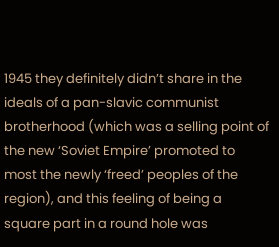1945 they definitely didn’t share in the ideals of a pan-slavic communist brotherhood (which was a selling point of the new ‘Soviet Empire’ promoted to most the newly ‘freed’ peoples of the region), and this feeling of being a square part in a round hole was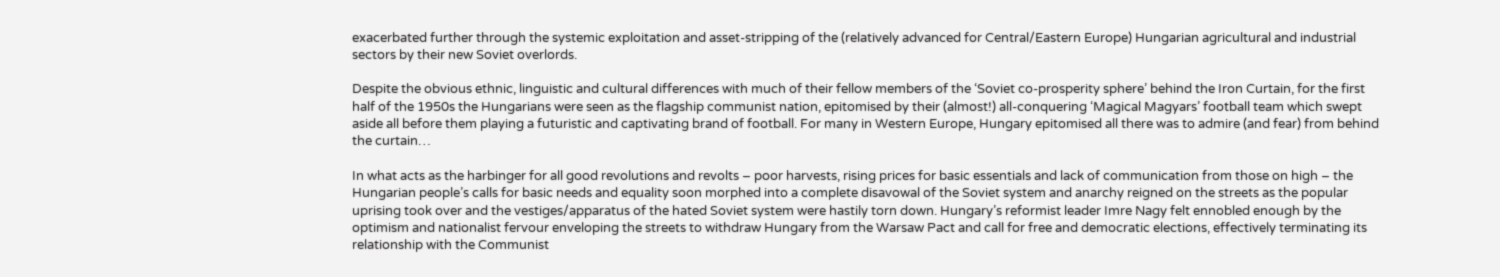exacerbated further through the systemic exploitation and asset-stripping of the (relatively advanced for Central/Eastern Europe) Hungarian agricultural and industrial sectors by their new Soviet overlords.

Despite the obvious ethnic, linguistic and cultural differences with much of their fellow members of the ‘Soviet co-prosperity sphere’ behind the Iron Curtain, for the first half of the 1950s the Hungarians were seen as the flagship communist nation, epitomised by their (almost!) all-conquering ‘Magical Magyars’ football team which swept aside all before them playing a futuristic and captivating brand of football. For many in Western Europe, Hungary epitomised all there was to admire (and fear) from behind the curtain…

In what acts as the harbinger for all good revolutions and revolts – poor harvests, rising prices for basic essentials and lack of communication from those on high – the Hungarian people’s calls for basic needs and equality soon morphed into a complete disavowal of the Soviet system and anarchy reigned on the streets as the popular uprising took over and the vestiges/apparatus of the hated Soviet system were hastily torn down. Hungary’s reformist leader Imre Nagy felt ennobled enough by the optimism and nationalist fervour enveloping the streets to withdraw Hungary from the Warsaw Pact and call for free and democratic elections, effectively terminating its relationship with the Communist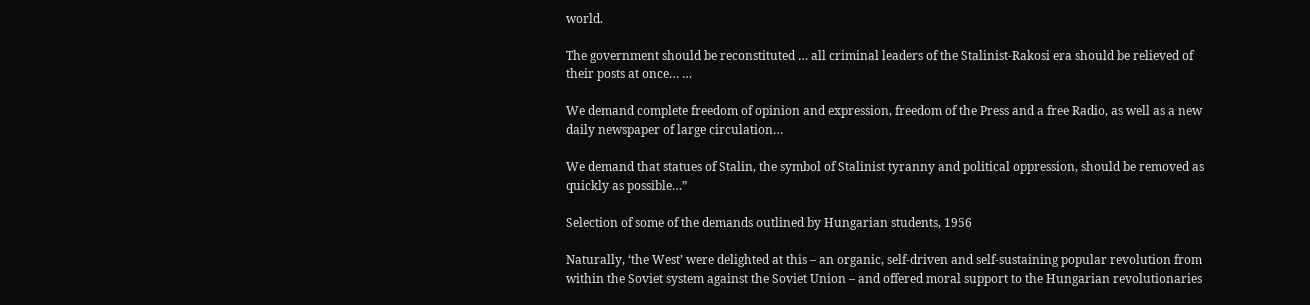world.

The government should be reconstituted … all criminal leaders of the Stalinist-Rakosi era should be relieved of their posts at once… …

We demand complete freedom of opinion and expression, freedom of the Press and a free Radio, as well as a new daily newspaper of large circulation…

We demand that statues of Stalin, the symbol of Stalinist tyranny and political oppression, should be removed as quickly as possible…”

Selection of some of the demands outlined by Hungarian students, 1956

Naturally, ‘the West’ were delighted at this – an organic, self-driven and self-sustaining popular revolution from within the Soviet system against the Soviet Union – and offered moral support to the Hungarian revolutionaries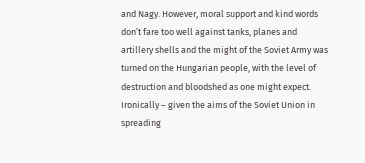and Nagy. However, moral support and kind words don’t fare too well against tanks, planes and artillery shells and the might of the Soviet Army was turned on the Hungarian people, with the level of destruction and bloodshed as one might expect. Ironically – given the aims of the Soviet Union in spreading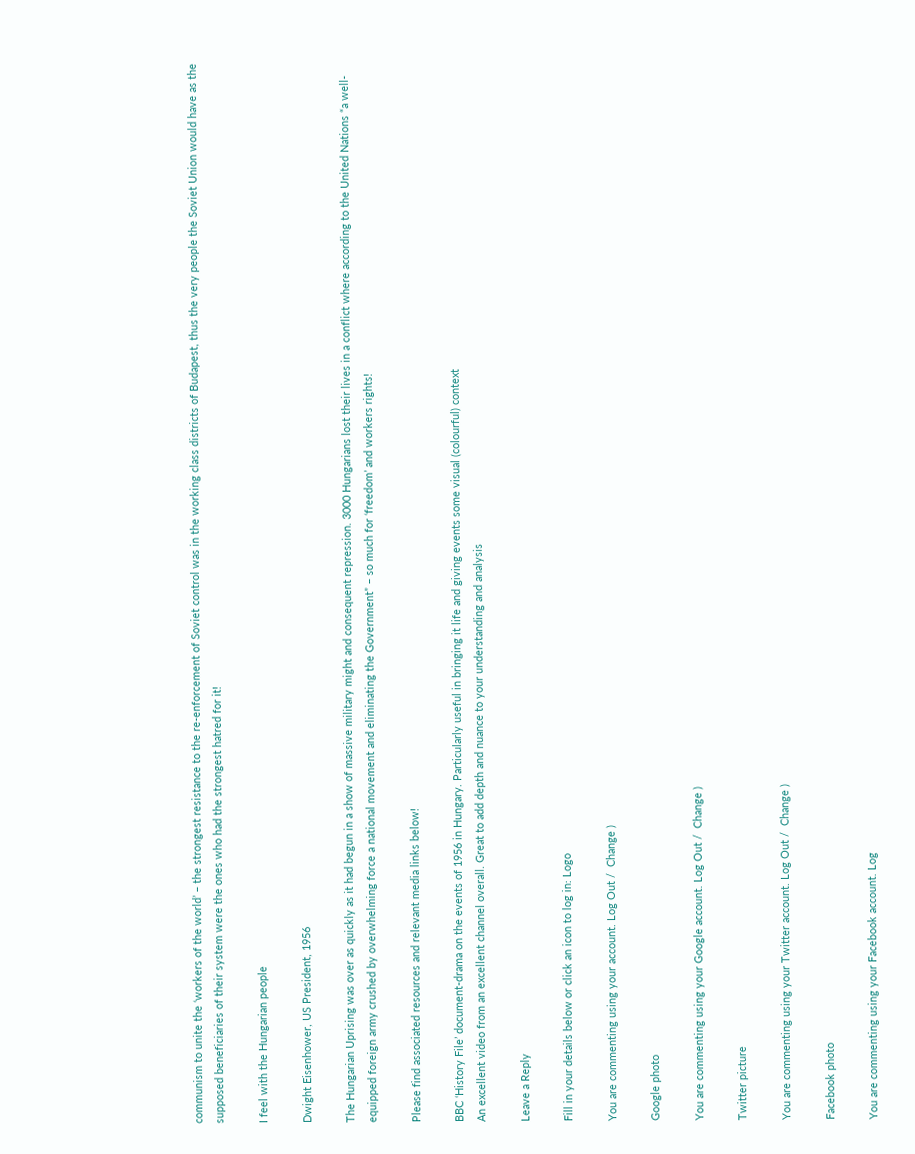communism to unite the ‘workers of the world’ – the strongest resistance to the re-enforcement of Soviet control was in the working class districts of Budapest, thus the very people the Soviet Union would have as the supposed beneficiaries of their system were the ones who had the strongest hatred for it!

I feel with the Hungarian people

Dwight Eisenhower, US President, 1956

The Hungarian Uprising was over as quickly as it had begun in a show of massive military might and consequent repression. 3000 Hungarians lost their lives in a conflict where according to the United Nations “a well-equipped foreign army crushed by overwhelming force a national movement and eliminating the Government” – so much for ‘freedom’ and workers rights!

Please find associated resources and relevant media links below!

BBC ‘History File’ document-drama on the events of 1956 in Hungary. Particularly useful in bringing it life and giving events some visual (colourful) context
An excellent video from an excellent channel overall. Great to add depth and nuance to your understanding and analysis

Leave a Reply

Fill in your details below or click an icon to log in: Logo

You are commenting using your account. Log Out /  Change )

Google photo

You are commenting using your Google account. Log Out /  Change )

Twitter picture

You are commenting using your Twitter account. Log Out /  Change )

Facebook photo

You are commenting using your Facebook account. Log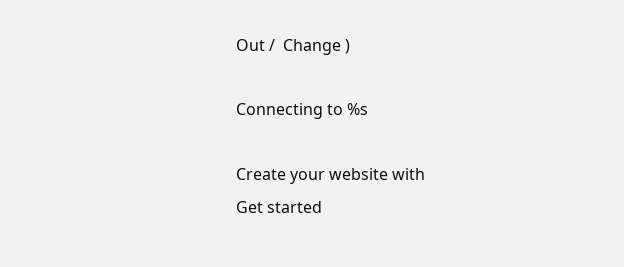Out /  Change )

Connecting to %s

Create your website with
Get started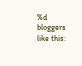%d bloggers like this: